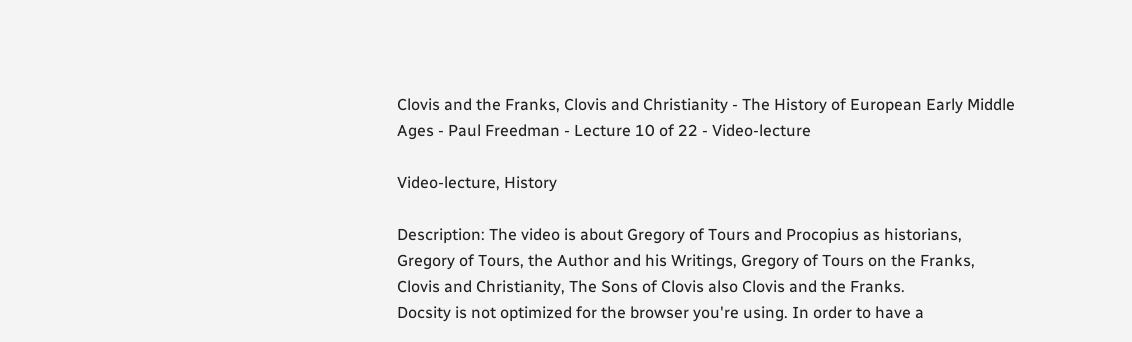Clovis and the Franks, Clovis and Christianity - The History of European Early Middle Ages - Paul Freedman - Lecture 10 of 22 - Video-lecture

Video-lecture, History

Description: The video is about Gregory of Tours and Procopius as historians, Gregory of Tours, the Author and his Writings, Gregory of Tours on the Franks, Clovis and Christianity, The Sons of Clovis also Clovis and the Franks.
Docsity is not optimized for the browser you're using. In order to have a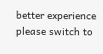better experience please switch to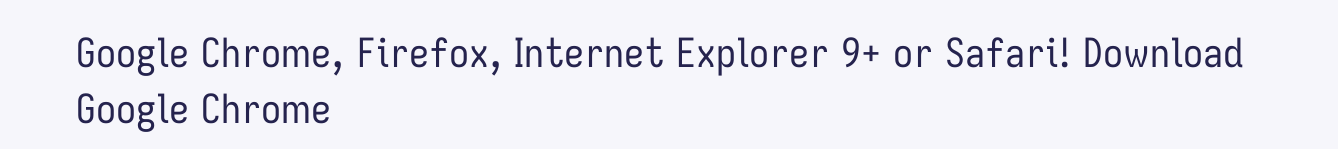Google Chrome, Firefox, Internet Explorer 9+ or Safari! Download Google Chrome